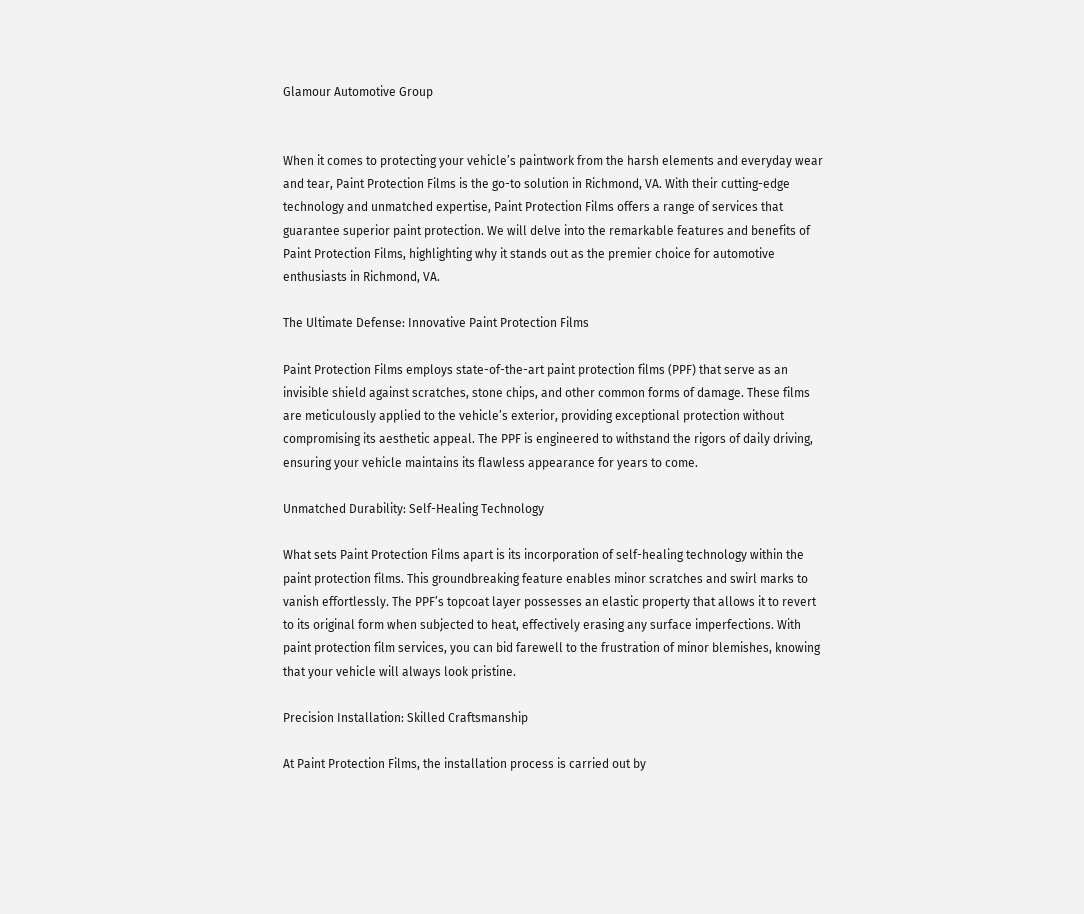Glamour Automotive Group


When it comes to protecting your vehicle’s paintwork from the harsh elements and everyday wear and tear, Paint Protection Films is the go-to solution in Richmond, VA. With their cutting-edge technology and unmatched expertise, Paint Protection Films offers a range of services that guarantee superior paint protection. We will delve into the remarkable features and benefits of Paint Protection Films, highlighting why it stands out as the premier choice for automotive enthusiasts in Richmond, VA.

The Ultimate Defense: Innovative Paint Protection Films

Paint Protection Films employs state-of-the-art paint protection films (PPF) that serve as an invisible shield against scratches, stone chips, and other common forms of damage. These films are meticulously applied to the vehicle’s exterior, providing exceptional protection without compromising its aesthetic appeal. The PPF is engineered to withstand the rigors of daily driving, ensuring your vehicle maintains its flawless appearance for years to come.

Unmatched Durability: Self-Healing Technology

What sets Paint Protection Films apart is its incorporation of self-healing technology within the paint protection films. This groundbreaking feature enables minor scratches and swirl marks to vanish effortlessly. The PPF’s topcoat layer possesses an elastic property that allows it to revert to its original form when subjected to heat, effectively erasing any surface imperfections. With paint protection film services, you can bid farewell to the frustration of minor blemishes, knowing that your vehicle will always look pristine.

Precision Installation: Skilled Craftsmanship

At Paint Protection Films, the installation process is carried out by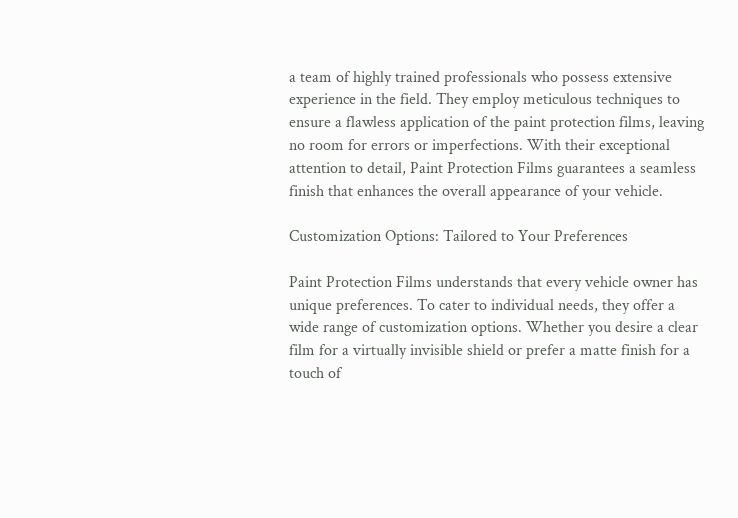a team of highly trained professionals who possess extensive experience in the field. They employ meticulous techniques to ensure a flawless application of the paint protection films, leaving no room for errors or imperfections. With their exceptional attention to detail, Paint Protection Films guarantees a seamless finish that enhances the overall appearance of your vehicle.

Customization Options: Tailored to Your Preferences

Paint Protection Films understands that every vehicle owner has unique preferences. To cater to individual needs, they offer a wide range of customization options. Whether you desire a clear film for a virtually invisible shield or prefer a matte finish for a touch of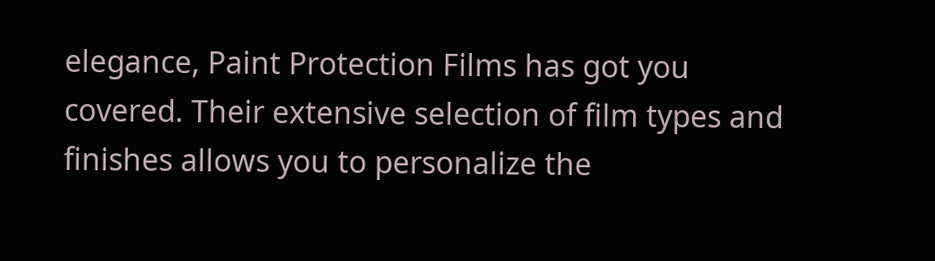elegance, Paint Protection Films has got you covered. Their extensive selection of film types and finishes allows you to personalize the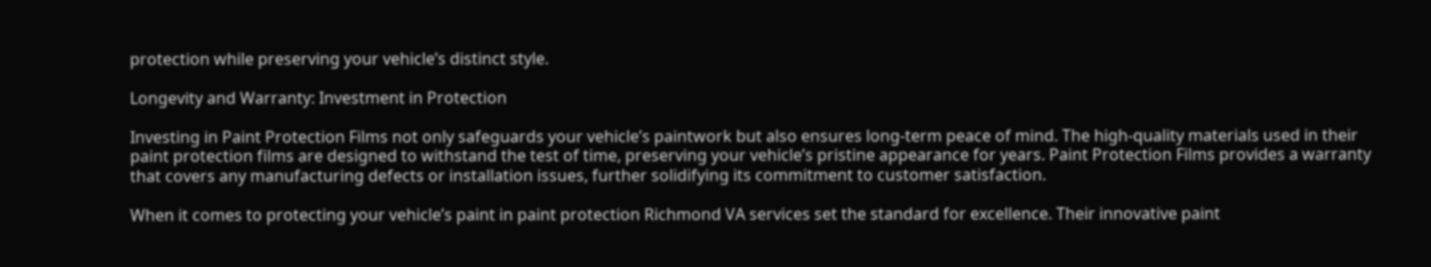protection while preserving your vehicle’s distinct style.

Longevity and Warranty: Investment in Protection

Investing in Paint Protection Films not only safeguards your vehicle’s paintwork but also ensures long-term peace of mind. The high-quality materials used in their paint protection films are designed to withstand the test of time, preserving your vehicle’s pristine appearance for years. Paint Protection Films provides a warranty that covers any manufacturing defects or installation issues, further solidifying its commitment to customer satisfaction.

When it comes to protecting your vehicle’s paint in paint protection Richmond VA services set the standard for excellence. Their innovative paint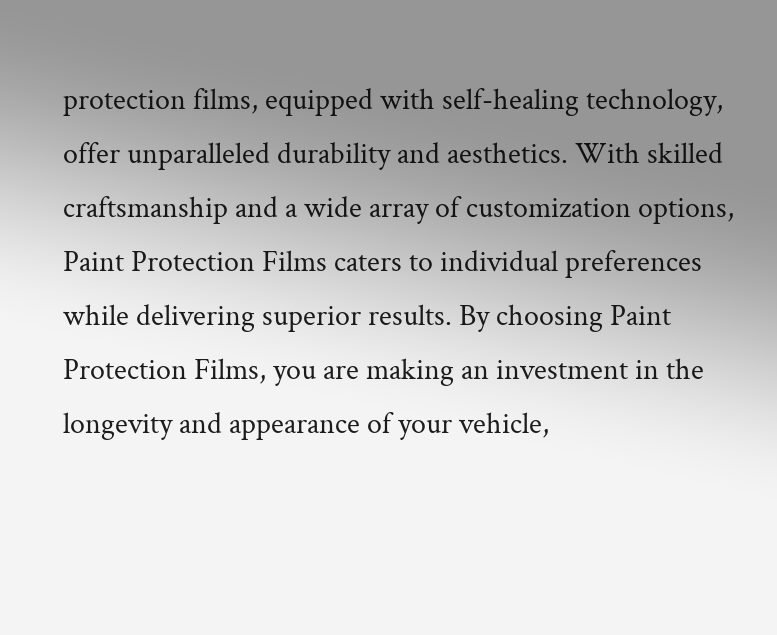protection films, equipped with self-healing technology, offer unparalleled durability and aesthetics. With skilled craftsmanship and a wide array of customization options, Paint Protection Films caters to individual preferences while delivering superior results. By choosing Paint Protection Films, you are making an investment in the longevity and appearance of your vehicle,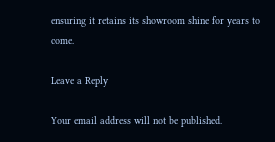ensuring it retains its showroom shine for years to come.

Leave a Reply

Your email address will not be published.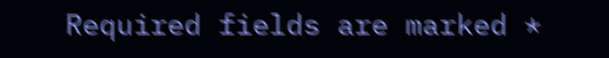Required fields are marked *